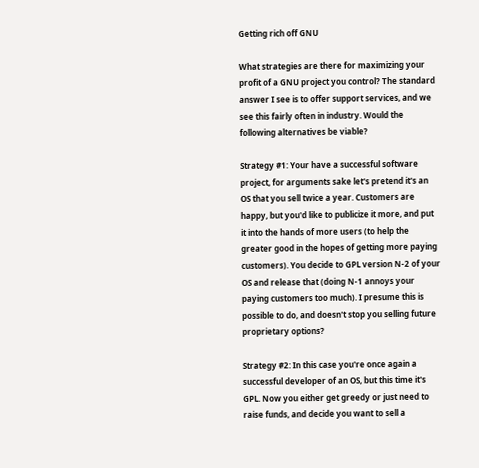Getting rich off GNU

What strategies are there for maximizing your profit of a GNU project you control? The standard answer I see is to offer support services, and we see this fairly often in industry. Would the following alternatives be viable?

Strategy #1: Your have a successful software project, for arguments sake let's pretend it's an OS that you sell twice a year. Customers are happy, but you'd like to publicize it more, and put it into the hands of more users (to help the greater good in the hopes of getting more paying customers). You decide to GPL version N-2 of your OS and release that (doing N-1 annoys your paying customers too much). I presume this is possible to do, and doesn't stop you selling future proprietary options?

Strategy #2: In this case you're once again a successful developer of an OS, but this time it's GPL. Now you either get greedy or just need to raise funds, and decide you want to sell a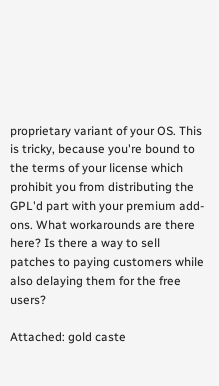proprietary variant of your OS. This is tricky, because you're bound to the terms of your license which prohibit you from distributing the GPL'd part with your premium add-ons. What workarounds are there here? Is there a way to sell patches to paying customers while also delaying them for the free users?

Attached: gold caste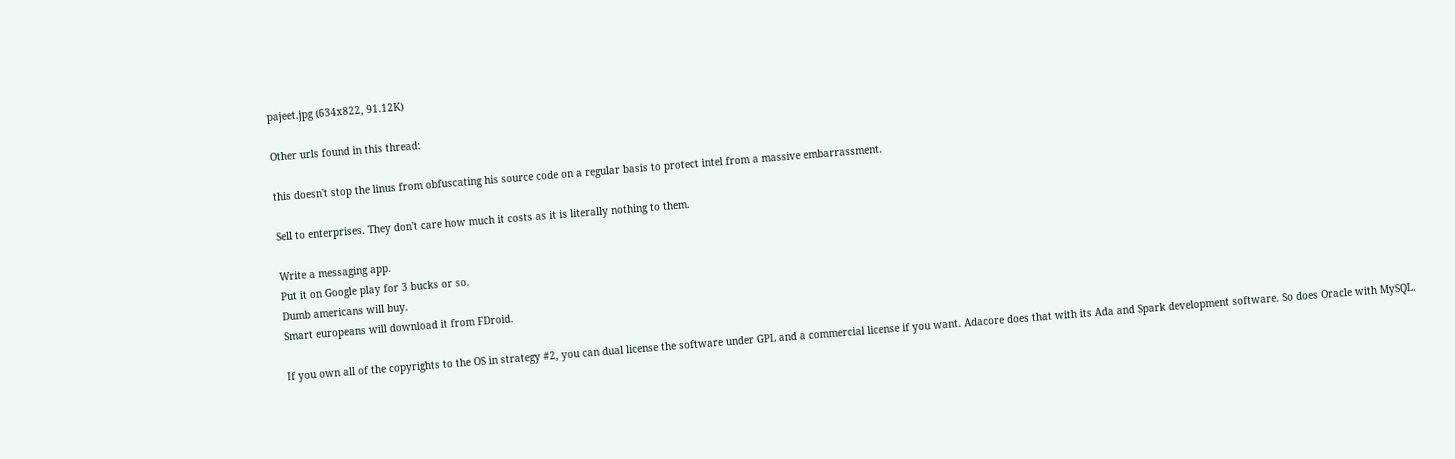pajeet.jpg (634x822, 91.12K)

Other urls found in this thread:

this doesn't stop the linus from obfuscating his source code on a regular basis to protect intel from a massive embarrassment.

Sell to enterprises. They don't care how much it costs as it is literally nothing to them.

Write a messaging app.
Put it on Google play for 3 bucks or so.
Dumb americans will buy.
Smart europeans will download it from FDroid.

If you own all of the copyrights to the OS in strategy #2, you can dual license the software under GPL and a commercial license if you want. Adacore does that with its Ada and Spark development software. So does Oracle with MySQL.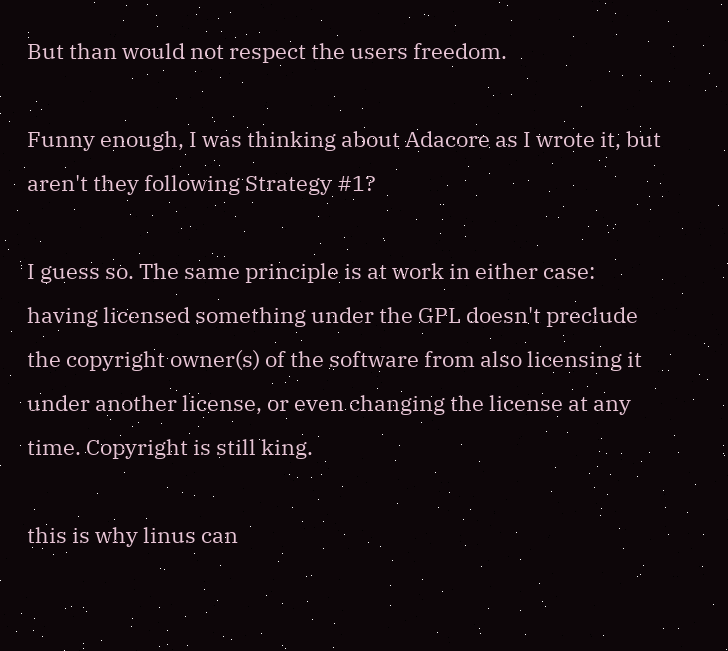But than would not respect the users freedom.

Funny enough, I was thinking about Adacore as I wrote it, but aren't they following Strategy #1?

I guess so. The same principle is at work in either case: having licensed something under the GPL doesn't preclude the copyright owner(s) of the software from also licensing it under another license, or even changing the license at any time. Copyright is still king.

this is why linus can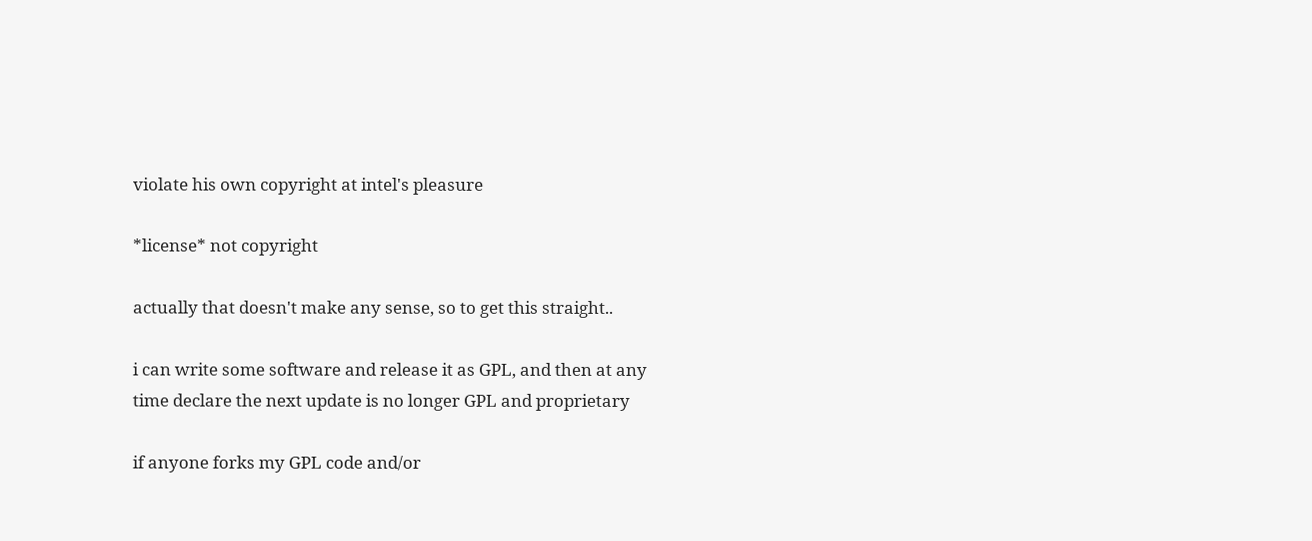violate his own copyright at intel's pleasure

*license* not copyright

actually that doesn't make any sense, so to get this straight..

i can write some software and release it as GPL, and then at any time declare the next update is no longer GPL and proprietary

if anyone forks my GPL code and/or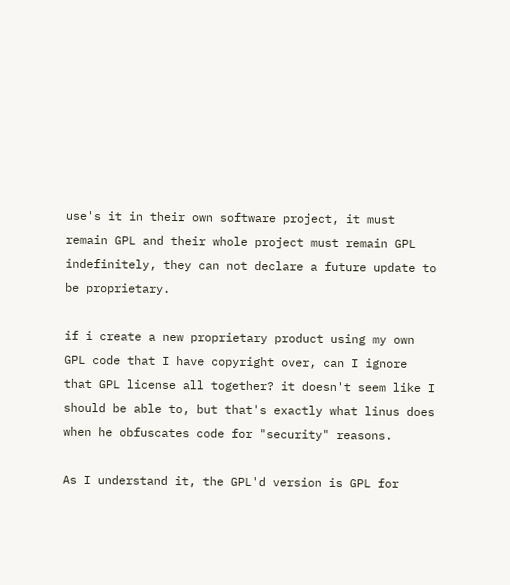use's it in their own software project, it must remain GPL and their whole project must remain GPL indefinitely, they can not declare a future update to be proprietary.

if i create a new proprietary product using my own GPL code that I have copyright over, can I ignore that GPL license all together? it doesn't seem like I should be able to, but that's exactly what linus does when he obfuscates code for "security" reasons.

As I understand it, the GPL'd version is GPL for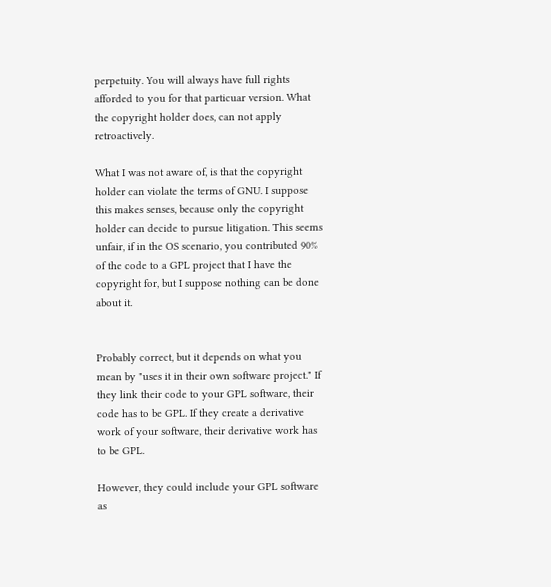perpetuity. You will always have full rights afforded to you for that particuar version. What the copyright holder does, can not apply retroactively.

What I was not aware of, is that the copyright holder can violate the terms of GNU. I suppose this makes senses, because only the copyright holder can decide to pursue litigation. This seems unfair, if in the OS scenario, you contributed 90% of the code to a GPL project that I have the copyright for, but I suppose nothing can be done about it.


Probably correct, but it depends on what you mean by "uses it in their own software project." If they link their code to your GPL software, their code has to be GPL. If they create a derivative work of your software, their derivative work has to be GPL.

However, they could include your GPL software as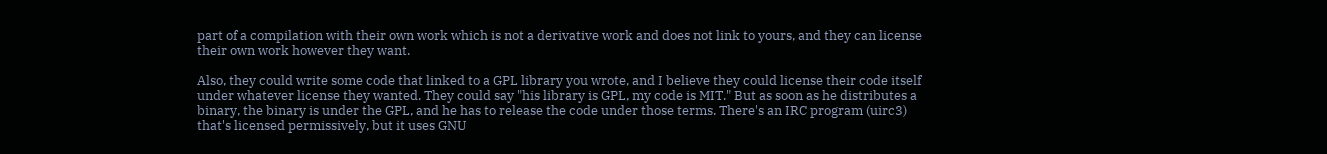part of a compilation with their own work which is not a derivative work and does not link to yours, and they can license their own work however they want.

Also, they could write some code that linked to a GPL library you wrote, and I believe they could license their code itself under whatever license they wanted. They could say "his library is GPL, my code is MIT." But as soon as he distributes a binary, the binary is under the GPL, and he has to release the code under those terms. There's an IRC program (uirc3) that's licensed permissively, but it uses GNU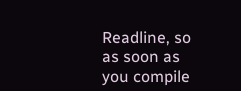Readline, so as soon as you compile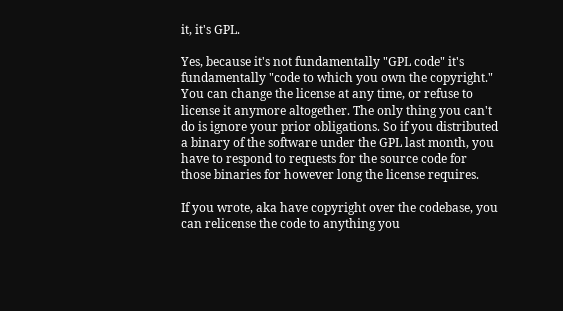it, it's GPL.

Yes, because it's not fundamentally "GPL code" it's fundamentally "code to which you own the copyright." You can change the license at any time, or refuse to license it anymore altogether. The only thing you can't do is ignore your prior obligations. So if you distributed a binary of the software under the GPL last month, you have to respond to requests for the source code for those binaries for however long the license requires.

If you wrote, aka have copyright over the codebase, you can relicense the code to anything you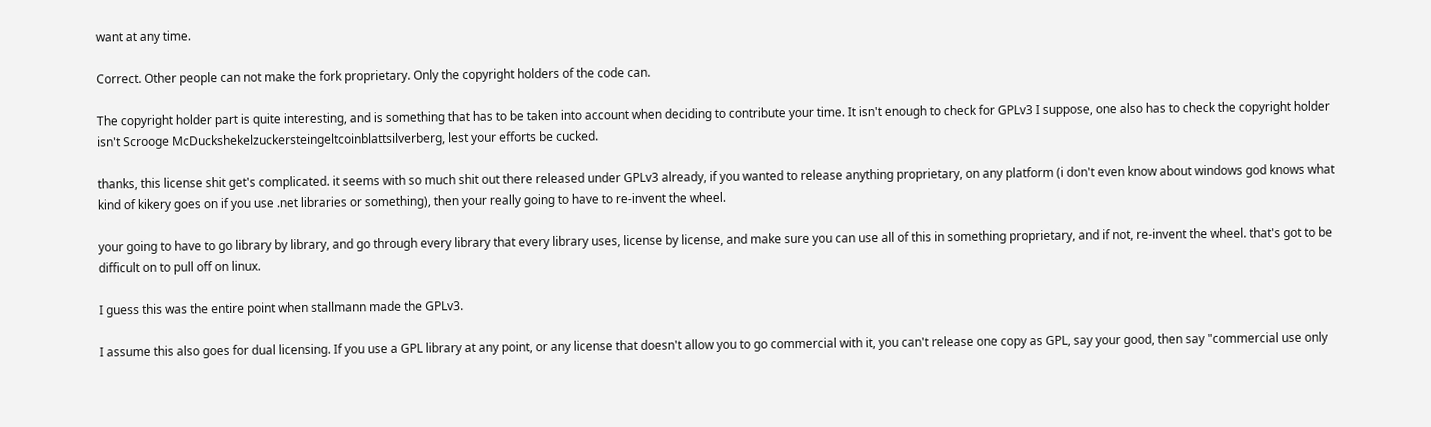want at any time.

Correct. Other people can not make the fork proprietary. Only the copyright holders of the code can.

The copyright holder part is quite interesting, and is something that has to be taken into account when deciding to contribute your time. It isn't enough to check for GPLv3 I suppose, one also has to check the copyright holder isn't Scrooge McDuckshekelzuckersteingeltcoinblattsilverberg, lest your efforts be cucked.

thanks, this license shit get's complicated. it seems with so much shit out there released under GPLv3 already, if you wanted to release anything proprietary, on any platform (i don't even know about windows god knows what kind of kikery goes on if you use .net libraries or something), then your really going to have to re-invent the wheel.

your going to have to go library by library, and go through every library that every library uses, license by license, and make sure you can use all of this in something proprietary, and if not, re-invent the wheel. that's got to be difficult on to pull off on linux.

I guess this was the entire point when stallmann made the GPLv3.

I assume this also goes for dual licensing. If you use a GPL library at any point, or any license that doesn't allow you to go commercial with it, you can't release one copy as GPL, say your good, then say "commercial use only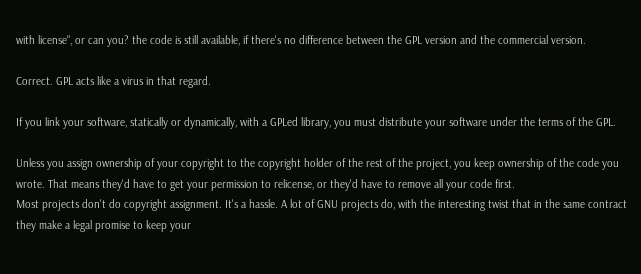with license", or can you? the code is still available, if there's no difference between the GPL version and the commercial version.

Correct. GPL acts like a virus in that regard.

If you link your software, statically or dynamically, with a GPLed library, you must distribute your software under the terms of the GPL.

Unless you assign ownership of your copyright to the copyright holder of the rest of the project, you keep ownership of the code you wrote. That means they'd have to get your permission to relicense, or they'd have to remove all your code first.
Most projects don't do copyright assignment. It's a hassle. A lot of GNU projects do, with the interesting twist that in the same contract they make a legal promise to keep your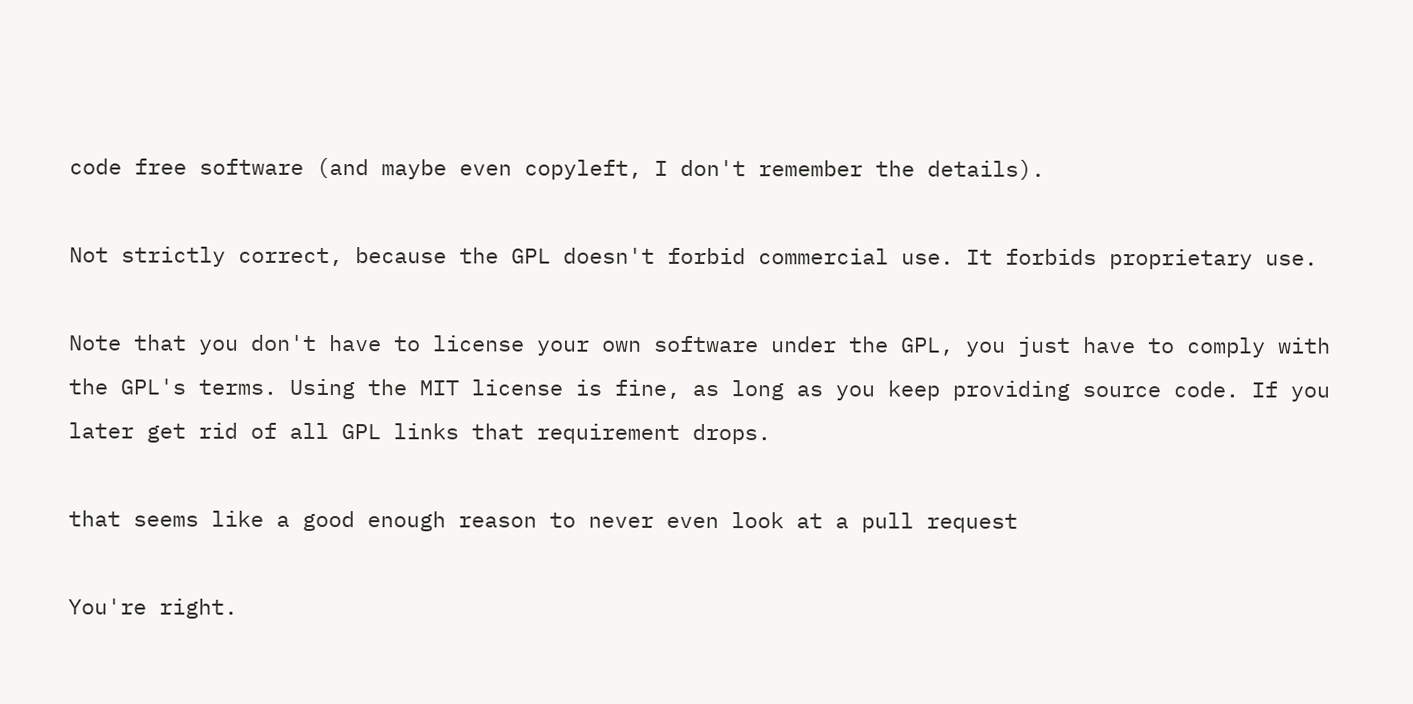code free software (and maybe even copyleft, I don't remember the details).

Not strictly correct, because the GPL doesn't forbid commercial use. It forbids proprietary use.

Note that you don't have to license your own software under the GPL, you just have to comply with the GPL's terms. Using the MIT license is fine, as long as you keep providing source code. If you later get rid of all GPL links that requirement drops.

that seems like a good enough reason to never even look at a pull request

You're right.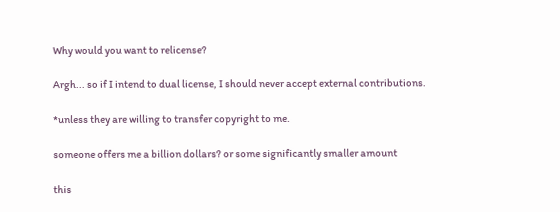Why would you want to relicense?

Argh... so if I intend to dual license, I should never accept external contributions.

*unless they are willing to transfer copyright to me.

someone offers me a billion dollars? or some significantly smaller amount

this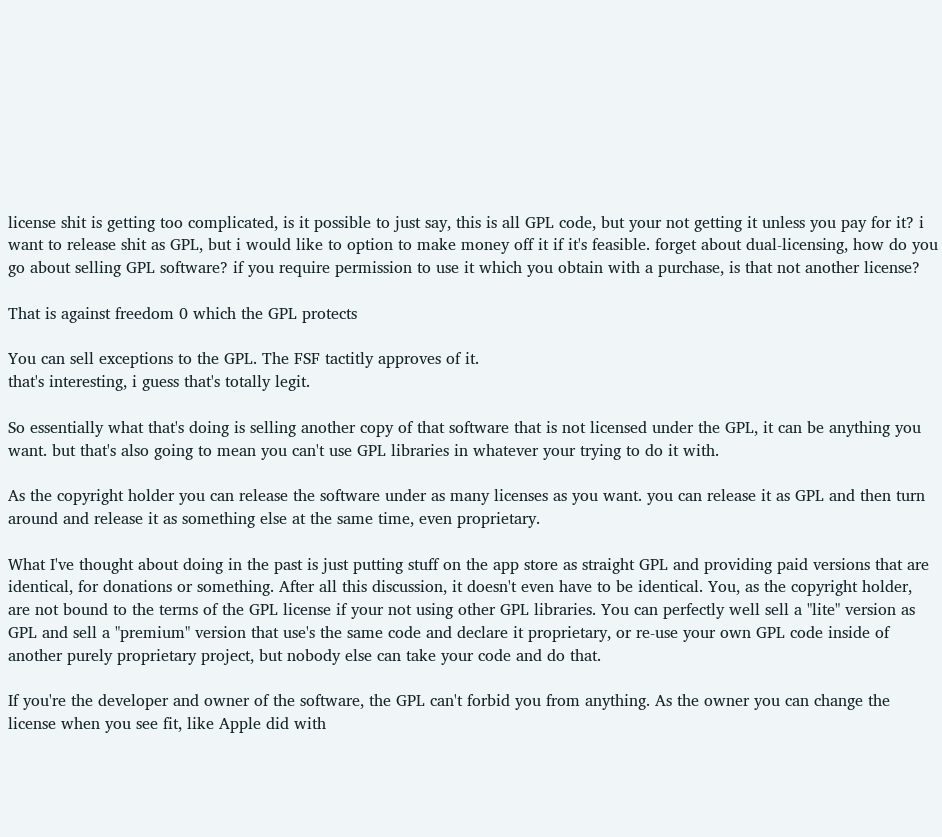license shit is getting too complicated, is it possible to just say, this is all GPL code, but your not getting it unless you pay for it? i want to release shit as GPL, but i would like to option to make money off it if it's feasible. forget about dual-licensing, how do you go about selling GPL software? if you require permission to use it which you obtain with a purchase, is that not another license?

That is against freedom 0 which the GPL protects

You can sell exceptions to the GPL. The FSF tactitly approves of it.
that's interesting, i guess that's totally legit.

So essentially what that's doing is selling another copy of that software that is not licensed under the GPL, it can be anything you want. but that's also going to mean you can't use GPL libraries in whatever your trying to do it with.

As the copyright holder you can release the software under as many licenses as you want. you can release it as GPL and then turn around and release it as something else at the same time, even proprietary.

What I've thought about doing in the past is just putting stuff on the app store as straight GPL and providing paid versions that are identical, for donations or something. After all this discussion, it doesn't even have to be identical. You, as the copyright holder, are not bound to the terms of the GPL license if your not using other GPL libraries. You can perfectly well sell a "lite" version as GPL and sell a "premium" version that use's the same code and declare it proprietary, or re-use your own GPL code inside of another purely proprietary project, but nobody else can take your code and do that.

If you're the developer and owner of the software, the GPL can't forbid you from anything. As the owner you can change the license when you see fit, like Apple did with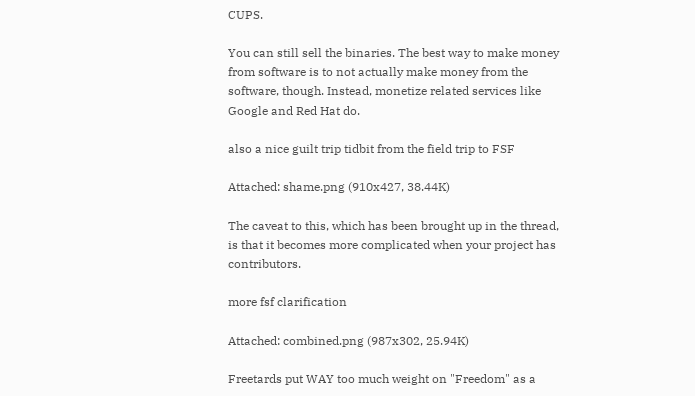CUPS.

You can still sell the binaries. The best way to make money from software is to not actually make money from the software, though. Instead, monetize related services like Google and Red Hat do.

also a nice guilt trip tidbit from the field trip to FSF

Attached: shame.png (910x427, 38.44K)

The caveat to this, which has been brought up in the thread, is that it becomes more complicated when your project has contributors.

more fsf clarification

Attached: combined.png (987x302, 25.94K)

Freetards put WAY too much weight on "Freedom" as a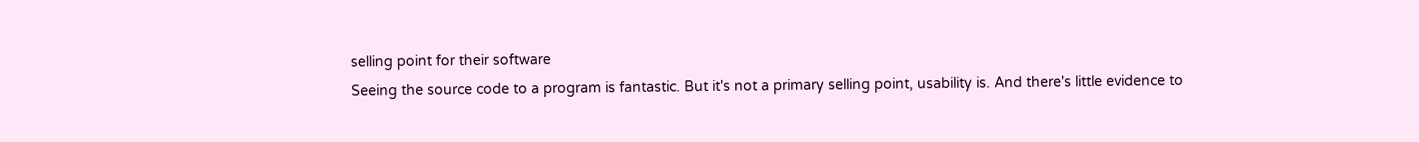selling point for their software
Seeing the source code to a program is fantastic. But it's not a primary selling point, usability is. And there's little evidence to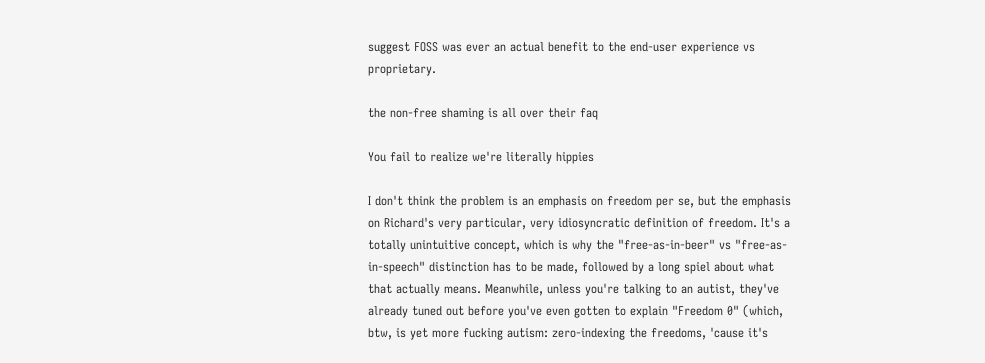suggest FOSS was ever an actual benefit to the end-user experience vs proprietary.

the non-free shaming is all over their faq

You fail to realize we're literally hippies

I don't think the problem is an emphasis on freedom per se, but the emphasis on Richard's very particular, very idiosyncratic definition of freedom. It's a totally unintuitive concept, which is why the "free-as-in-beer" vs "free-as-in-speech" distinction has to be made, followed by a long spiel about what that actually means. Meanwhile, unless you're talking to an autist, they've already tuned out before you've even gotten to explain "Freedom 0" (which, btw, is yet more fucking autism: zero-indexing the freedoms, 'cause it's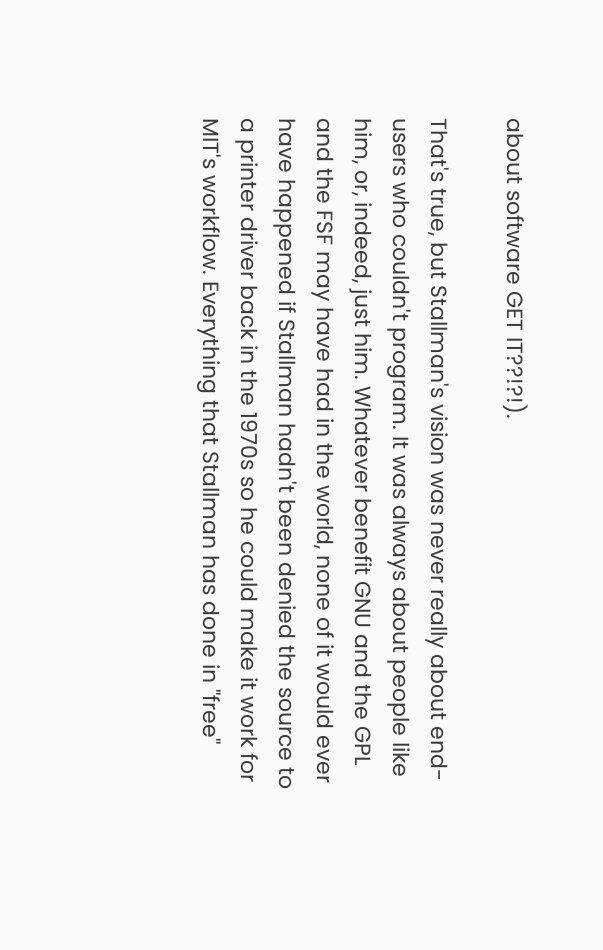about software GET IT??!?!).

That's true, but Stallman's vision was never really about end-users who couldn't program. It was always about people like him, or, indeed, just him. Whatever benefit GNU and the GPL and the FSF may have had in the world, none of it would ever have happened if Stallman hadn't been denied the source to a printer driver back in the 1970s so he could make it work for MIT's workflow. Everything that Stallman has done in "free"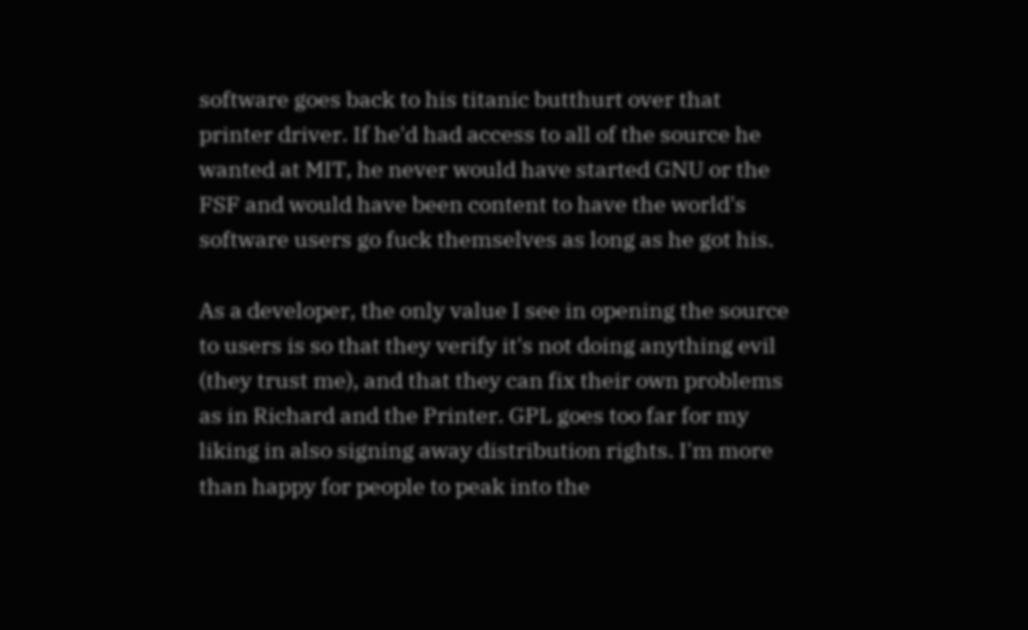software goes back to his titanic butthurt over that printer driver. If he'd had access to all of the source he wanted at MIT, he never would have started GNU or the FSF and would have been content to have the world's software users go fuck themselves as long as he got his.

As a developer, the only value I see in opening the source to users is so that they verify it's not doing anything evil (they trust me), and that they can fix their own problems as in Richard and the Printer. GPL goes too far for my liking in also signing away distribution rights. I'm more than happy for people to peak into the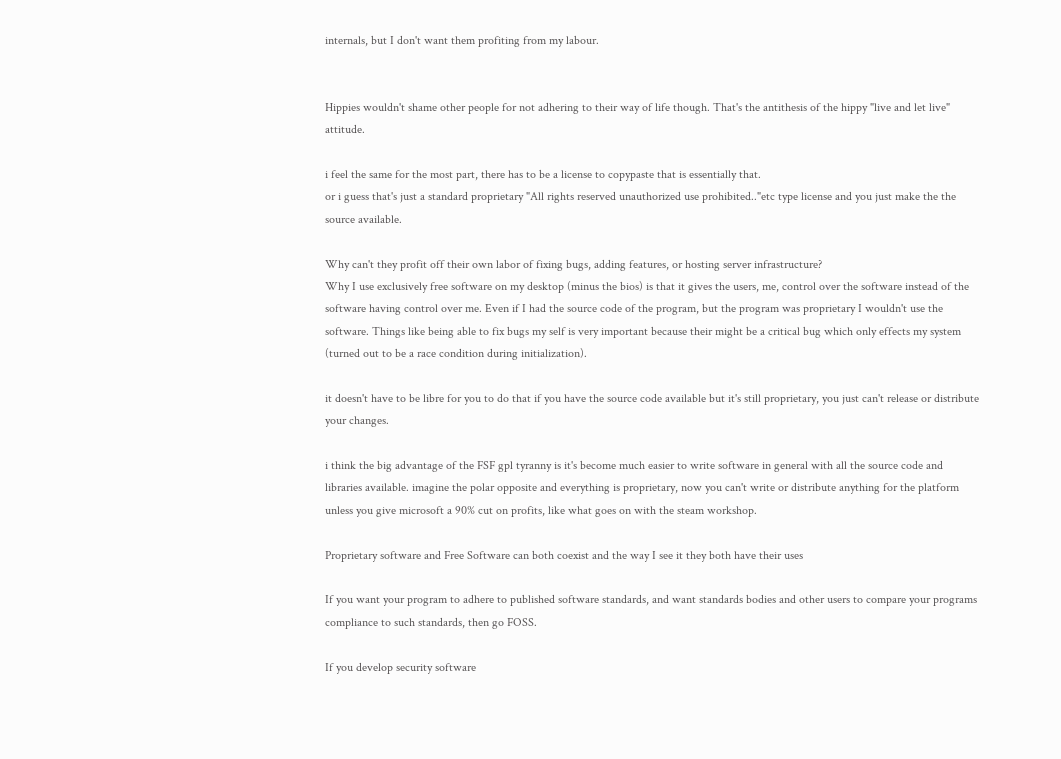internals, but I don't want them profiting from my labour.


Hippies wouldn't shame other people for not adhering to their way of life though. That's the antithesis of the hippy "live and let live" attitude.

i feel the same for the most part, there has to be a license to copypaste that is essentially that.
or i guess that's just a standard proprietary "All rights reserved unauthorized use prohibited.."etc type license and you just make the the source available.

Why can't they profit off their own labor of fixing bugs, adding features, or hosting server infrastructure?
Why I use exclusively free software on my desktop (minus the bios) is that it gives the users, me, control over the software instead of the software having control over me. Even if I had the source code of the program, but the program was proprietary I wouldn't use the software. Things like being able to fix bugs my self is very important because their might be a critical bug which only effects my system (turned out to be a race condition during initialization).

it doesn't have to be libre for you to do that if you have the source code available but it's still proprietary, you just can't release or distribute your changes.

i think the big advantage of the FSF gpl tyranny is it's become much easier to write software in general with all the source code and libraries available. imagine the polar opposite and everything is proprietary, now you can't write or distribute anything for the platform unless you give microsoft a 90% cut on profits, like what goes on with the steam workshop.

Proprietary software and Free Software can both coexist and the way I see it they both have their uses

If you want your program to adhere to published software standards, and want standards bodies and other users to compare your programs compliance to such standards, then go FOSS.

If you develop security software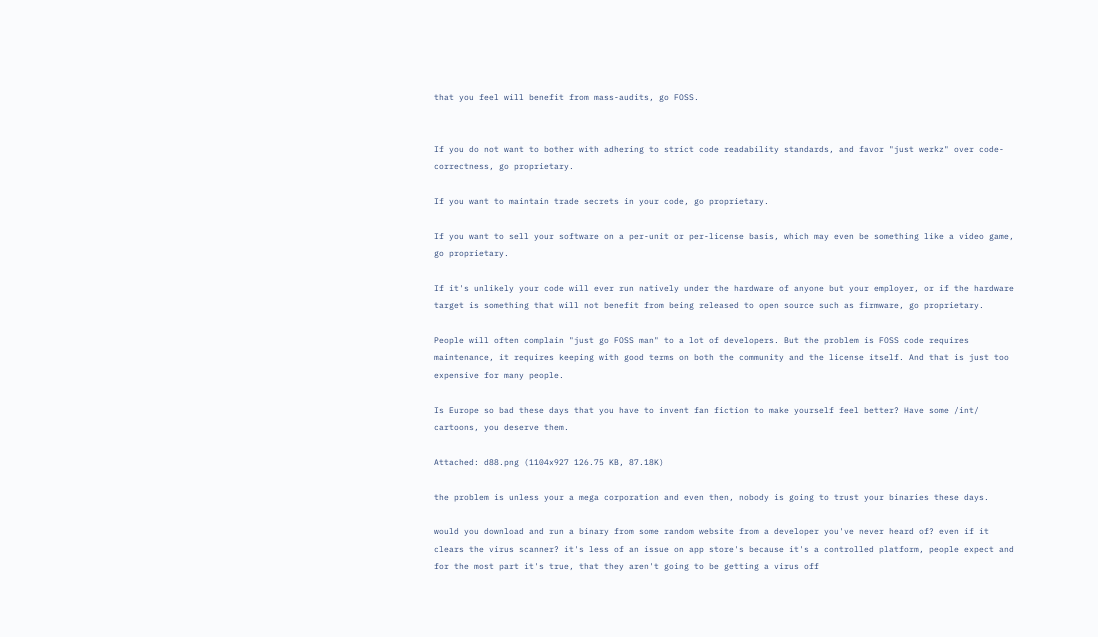that you feel will benefit from mass-audits, go FOSS.


If you do not want to bother with adhering to strict code readability standards, and favor "just werkz" over code-correctness, go proprietary.

If you want to maintain trade secrets in your code, go proprietary.

If you want to sell your software on a per-unit or per-license basis, which may even be something like a video game, go proprietary.

If it's unlikely your code will ever run natively under the hardware of anyone but your employer, or if the hardware target is something that will not benefit from being released to open source such as firmware, go proprietary.

People will often complain "just go FOSS man" to a lot of developers. But the problem is FOSS code requires maintenance, it requires keeping with good terms on both the community and the license itself. And that is just too expensive for many people.

Is Europe so bad these days that you have to invent fan fiction to make yourself feel better? Have some /int/ cartoons, you deserve them.

Attached: d88.png (1104x927 126.75 KB, 87.18K)

the problem is unless your a mega corporation and even then, nobody is going to trust your binaries these days.

would you download and run a binary from some random website from a developer you've never heard of? even if it clears the virus scanner? it's less of an issue on app store's because it's a controlled platform, people expect and for the most part it's true, that they aren't going to be getting a virus off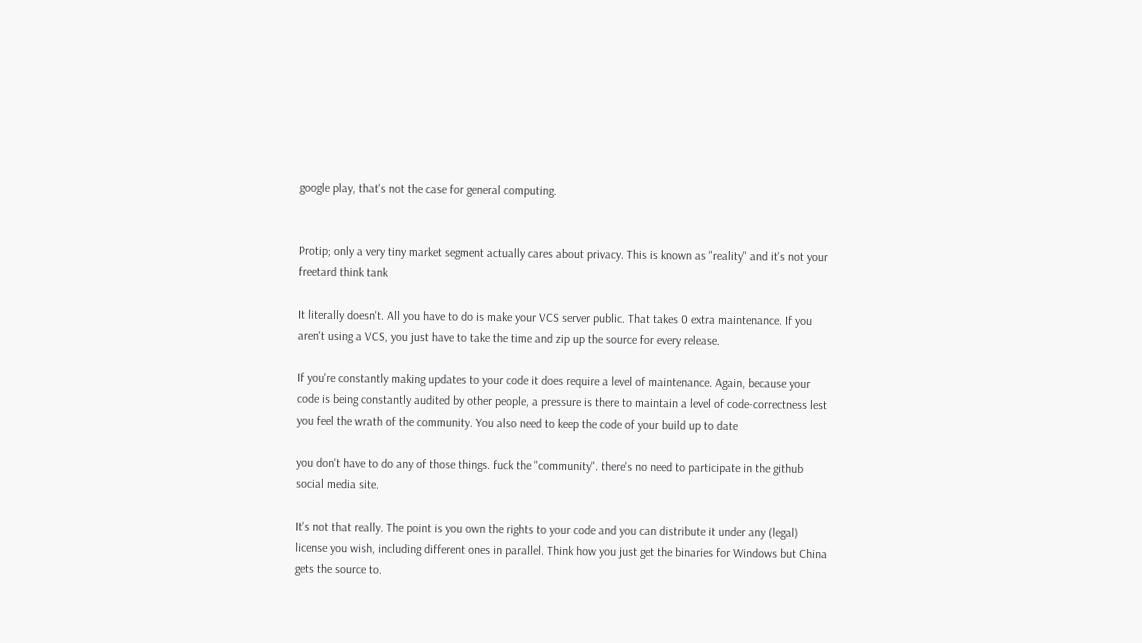google play, that's not the case for general computing.


Protip; only a very tiny market segment actually cares about privacy. This is known as "reality" and it's not your freetard think tank

It literally doesn't. All you have to do is make your VCS server public. That takes 0 extra maintenance. If you aren't using a VCS, you just have to take the time and zip up the source for every release.

If you're constantly making updates to your code it does require a level of maintenance. Again, because your code is being constantly audited by other people, a pressure is there to maintain a level of code-correctness lest you feel the wrath of the community. You also need to keep the code of your build up to date

you don't have to do any of those things. fuck the "community". there's no need to participate in the github social media site.

It's not that really. The point is you own the rights to your code and you can distribute it under any (legal) license you wish, including different ones in parallel. Think how you just get the binaries for Windows but China gets the source to.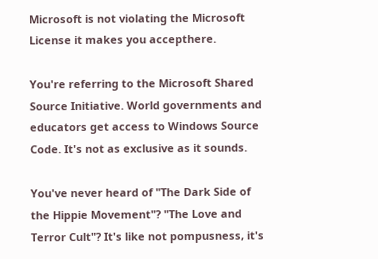Microsoft is not violating the Microsoft License it makes you accepthere.

You're referring to the Microsoft Shared Source Initiative. World governments and educators get access to Windows Source Code. It's not as exclusive as it sounds.

You've never heard of "The Dark Side of the Hippie Movement"? "The Love and Terror Cult"? It's like not pompusness, it's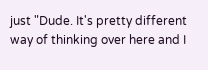just "Dude. It's pretty different way of thinking over here and I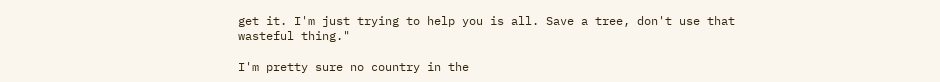get it. I'm just trying to help you is all. Save a tree, don't use that wasteful thing."

I'm pretty sure no country in the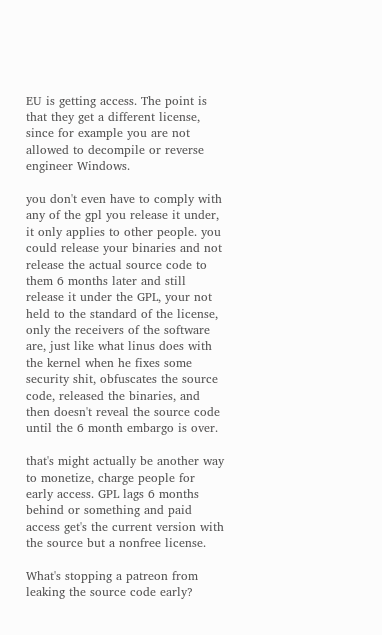EU is getting access. The point is that they get a different license, since for example you are not allowed to decompile or reverse engineer Windows.

you don't even have to comply with any of the gpl you release it under, it only applies to other people. you could release your binaries and not release the actual source code to them 6 months later and still release it under the GPL, your not held to the standard of the license, only the receivers of the software are, just like what linus does with the kernel when he fixes some security shit, obfuscates the source code, released the binaries, and then doesn't reveal the source code until the 6 month embargo is over.

that's might actually be another way to monetize, charge people for early access. GPL lags 6 months behind or something and paid access get's the current version with the source but a nonfree license.

What's stopping a patreon from leaking the source code early?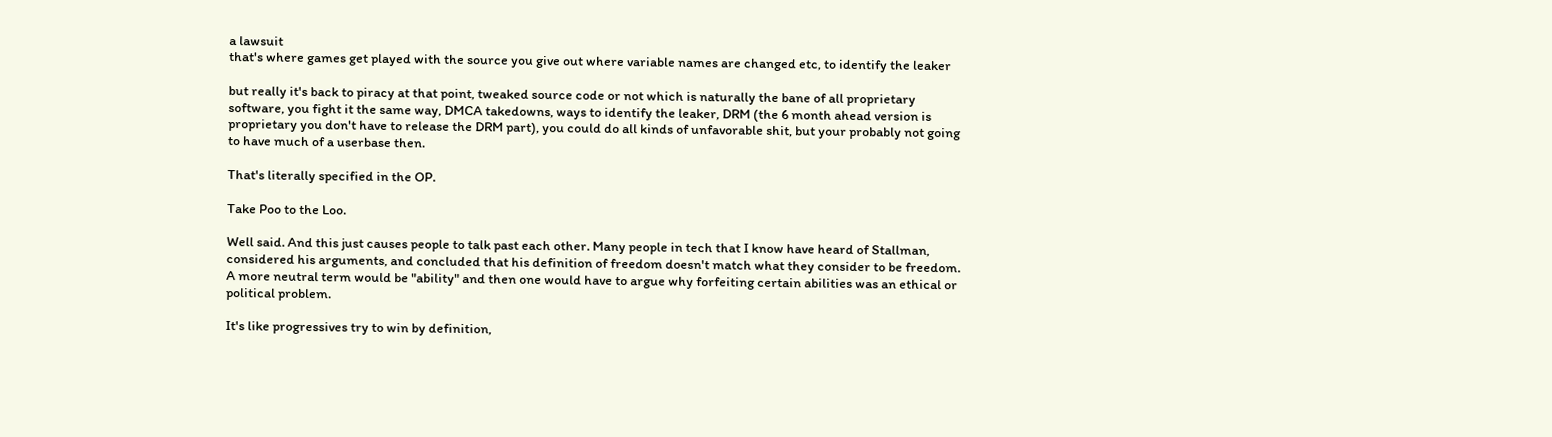a lawsuit
that's where games get played with the source you give out where variable names are changed etc, to identify the leaker

but really it's back to piracy at that point, tweaked source code or not which is naturally the bane of all proprietary software, you fight it the same way, DMCA takedowns, ways to identify the leaker, DRM (the 6 month ahead version is proprietary you don't have to release the DRM part), you could do all kinds of unfavorable shit, but your probably not going to have much of a userbase then.

That's literally specified in the OP.

Take Poo to the Loo.

Well said. And this just causes people to talk past each other. Many people in tech that I know have heard of Stallman, considered his arguments, and concluded that his definition of freedom doesn't match what they consider to be freedom. A more neutral term would be "ability" and then one would have to argue why forfeiting certain abilities was an ethical or political problem.

It's like progressives try to win by definition,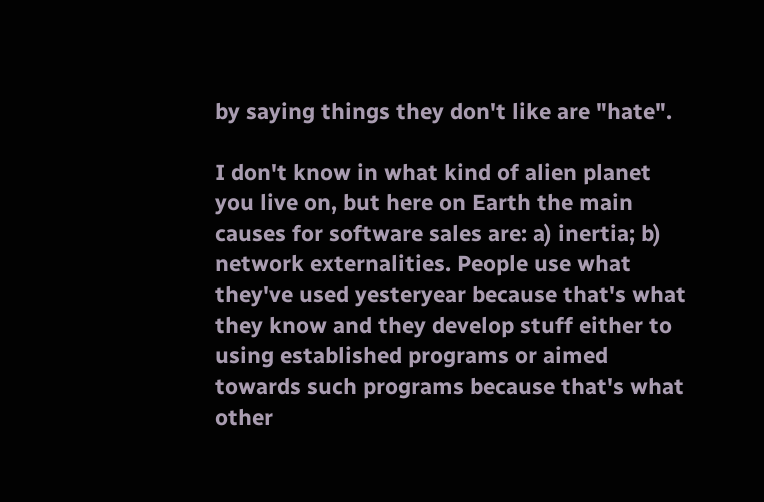by saying things they don't like are "hate".

I don't know in what kind of alien planet you live on, but here on Earth the main causes for software sales are: a) inertia; b) network externalities. People use what they've used yesteryear because that's what they know and they develop stuff either to using established programs or aimed towards such programs because that's what other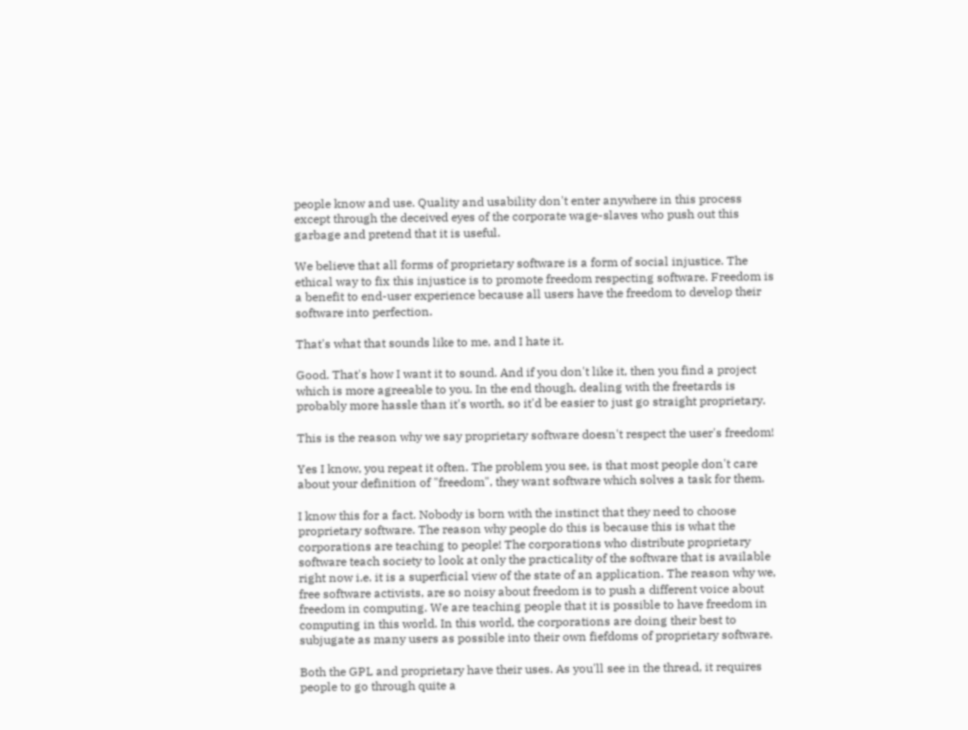people know and use. Quality and usability don't enter anywhere in this process except through the deceived eyes of the corporate wage-slaves who push out this garbage and pretend that it is useful.

We believe that all forms of proprietary software is a form of social injustice. The ethical way to fix this injustice is to promote freedom respecting software. Freedom is a benefit to end-user experience because all users have the freedom to develop their software into perfection.

That's what that sounds like to me, and I hate it.

Good. That's how I want it to sound. And if you don't like it, then you find a project which is more agreeable to you. In the end though, dealing with the freetards is probably more hassle than it's worth, so it'd be easier to just go straight proprietary.

This is the reason why we say proprietary software doesn't respect the user's freedom!

Yes I know, you repeat it often. The problem you see, is that most people don't care about your definition of "freedom", they want software which solves a task for them.

I know this for a fact. Nobody is born with the instinct that they need to choose proprietary software. The reason why people do this is because this is what the corporations are teaching to people! The corporations who distribute proprietary software teach society to look at only the practicality of the software that is available right now i.e. it is a superficial view of the state of an application. The reason why we, free software activists, are so noisy about freedom is to push a different voice about freedom in computing. We are teaching people that it is possible to have freedom in computing in this world. In this world, the corporations are doing their best to subjugate as many users as possible into their own fiefdoms of proprietary software.

Both the GPL and proprietary have their uses. As you'll see in the thread, it requires people to go through quite a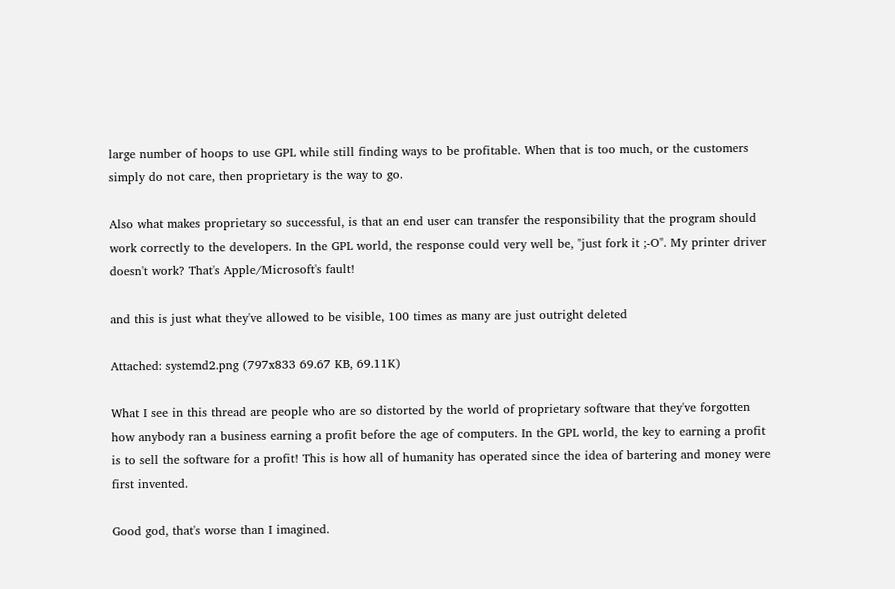large number of hoops to use GPL while still finding ways to be profitable. When that is too much, or the customers simply do not care, then proprietary is the way to go.

Also what makes proprietary so successful, is that an end user can transfer the responsibility that the program should work correctly to the developers. In the GPL world, the response could very well be, "just fork it ;-O". My printer driver doesn't work? That's Apple/Microsoft's fault!

and this is just what they've allowed to be visible, 100 times as many are just outright deleted

Attached: systemd2.png (797x833 69.67 KB, 69.11K)

What I see in this thread are people who are so distorted by the world of proprietary software that they've forgotten how anybody ran a business earning a profit before the age of computers. In the GPL world, the key to earning a profit is to sell the software for a profit! This is how all of humanity has operated since the idea of bartering and money were first invented.

Good god, that's worse than I imagined.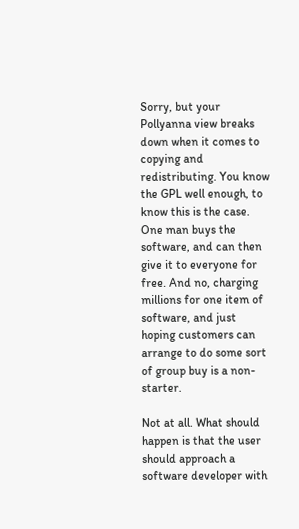Sorry, but your Pollyanna view breaks down when it comes to copying and redistributing. You know the GPL well enough, to know this is the case. One man buys the software, and can then give it to everyone for free. And no, charging millions for one item of software, and just hoping customers can arrange to do some sort of group buy is a non-starter.

Not at all. What should happen is that the user should approach a software developer with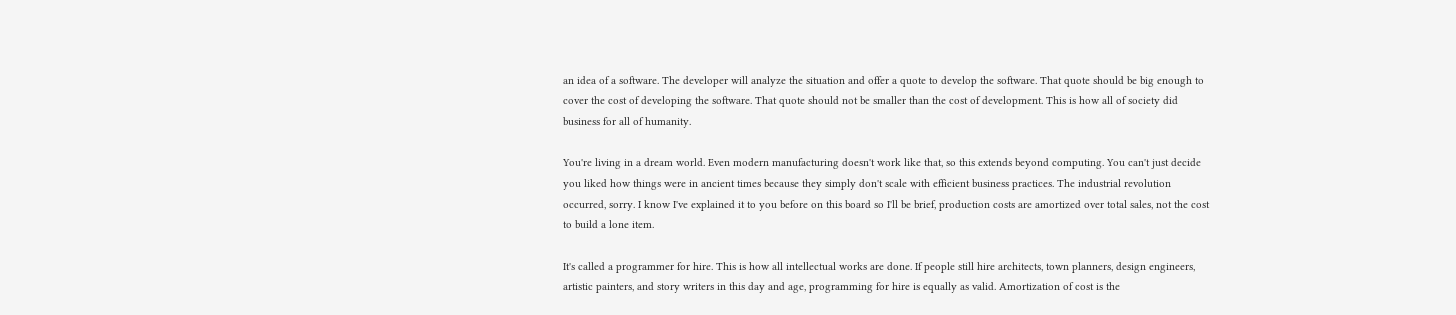an idea of a software. The developer will analyze the situation and offer a quote to develop the software. That quote should be big enough to cover the cost of developing the software. That quote should not be smaller than the cost of development. This is how all of society did business for all of humanity.

You're living in a dream world. Even modern manufacturing doesn't work like that, so this extends beyond computing. You can't just decide you liked how things were in ancient times because they simply don't scale with efficient business practices. The industrial revolution occurred, sorry. I know I've explained it to you before on this board so I'll be brief, production costs are amortized over total sales, not the cost to build a lone item.

It's called a programmer for hire. This is how all intellectual works are done. If people still hire architects, town planners, design engineers, artistic painters, and story writers in this day and age, programming for hire is equally as valid. Amortization of cost is the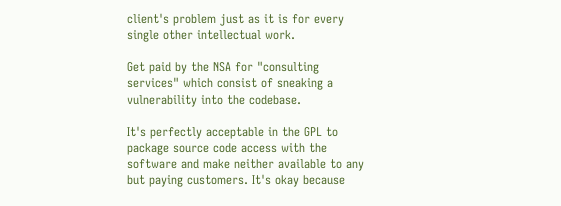client's problem just as it is for every single other intellectual work.

Get paid by the NSA for "consulting services" which consist of sneaking a vulnerability into the codebase.

It's perfectly acceptable in the GPL to package source code access with the software and make neither available to any but paying customers. It's okay because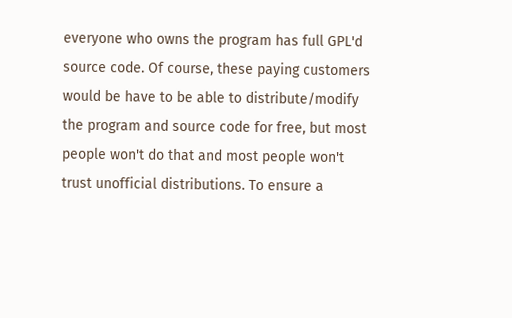everyone who owns the program has full GPL'd source code. Of course, these paying customers would be have to be able to distribute/modify the program and source code for free, but most people won't do that and most people won't trust unofficial distributions. To ensure a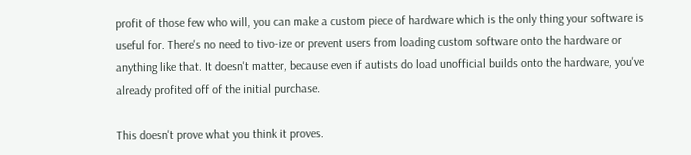profit of those few who will, you can make a custom piece of hardware which is the only thing your software is useful for. There's no need to tivo-ize or prevent users from loading custom software onto the hardware or anything like that. It doesn't matter, because even if autists do load unofficial builds onto the hardware, you've already profited off of the initial purchase.

This doesn't prove what you think it proves.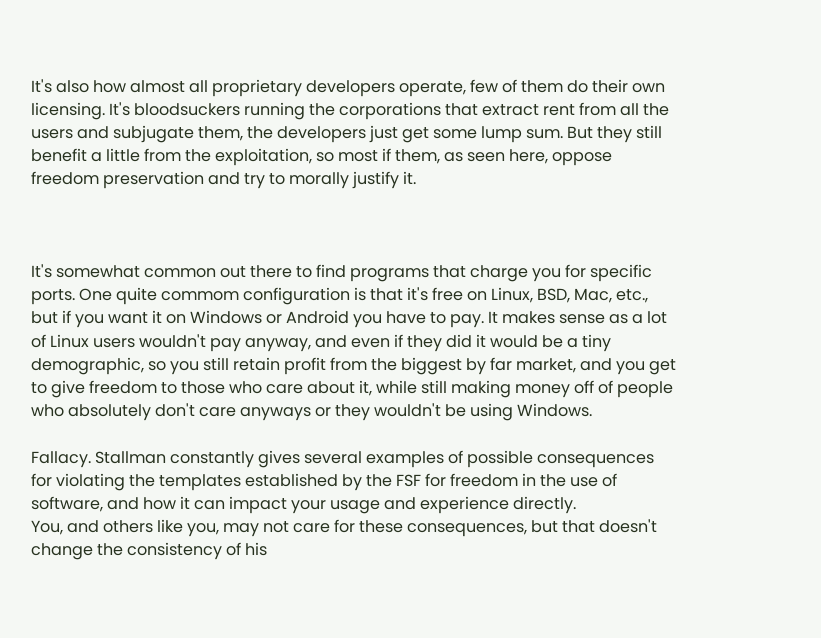It's also how almost all proprietary developers operate, few of them do their own licensing. It's bloodsuckers running the corporations that extract rent from all the users and subjugate them, the developers just get some lump sum. But they still benefit a little from the exploitation, so most if them, as seen here, oppose freedom preservation and try to morally justify it.



It's somewhat common out there to find programs that charge you for specific ports. One quite commom configuration is that it's free on Linux, BSD, Mac, etc., but if you want it on Windows or Android you have to pay. It makes sense as a lot of Linux users wouldn't pay anyway, and even if they did it would be a tiny demographic, so you still retain profit from the biggest by far market, and you get to give freedom to those who care about it, while still making money off of people who absolutely don't care anyways or they wouldn't be using Windows.

Fallacy. Stallman constantly gives several examples of possible consequences for violating the templates established by the FSF for freedom in the use of software, and how it can impact your usage and experience directly.
You, and others like you, may not care for these consequences, but that doesn't change the consistency of his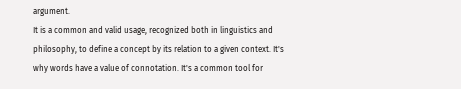argument.
It is a common and valid usage, recognized both in linguistics and philosophy, to define a concept by its relation to a given context. It's why words have a value of connotation. It's a common tool for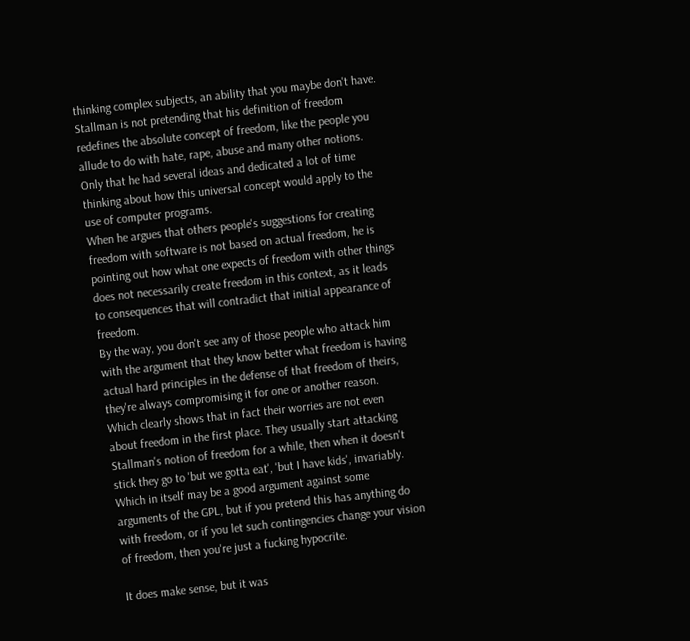thinking complex subjects, an ability that you maybe don't have.
Stallman is not pretending that his definition of freedom redefines the absolute concept of freedom, like the people you allude to do with hate, rape, abuse and many other notions. Only that he had several ideas and dedicated a lot of time thinking about how this universal concept would apply to the use of computer programs.
When he argues that others people's suggestions for creating freedom with software is not based on actual freedom, he is pointing out how what one expects of freedom with other things does not necessarily create freedom in this context, as it leads to consequences that will contradict that initial appearance of freedom.
By the way, you don't see any of those people who attack him with the argument that they know better what freedom is having actual hard principles in the defense of that freedom of theirs, they're always compromising it for one or another reason. Which clearly shows that in fact their worries are not even about freedom in the first place. They usually start attacking Stallman's notion of freedom for a while, then when it doesn't stick they go to 'but we gotta eat', 'but I have kids', invariably. Which in itself may be a good argument against some arguments of the GPL, but if you pretend this has anything do with freedom, or if you let such contingencies change your vision of freedom, then you're just a fucking hypocrite.

It does make sense, but it was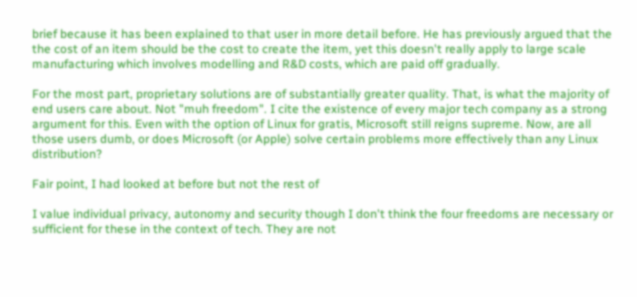brief because it has been explained to that user in more detail before. He has previously argued that the the cost of an item should be the cost to create the item, yet this doesn't really apply to large scale manufacturing which involves modelling and R&D costs, which are paid off gradually.

For the most part, proprietary solutions are of substantially greater quality. That, is what the majority of end users care about. Not "muh freedom". I cite the existence of every major tech company as a strong argument for this. Even with the option of Linux for gratis, Microsoft still reigns supreme. Now, are all those users dumb, or does Microsoft (or Apple) solve certain problems more effectively than any Linux distribution?

Fair point, I had looked at before but not the rest of

I value individual privacy, autonomy and security though I don't think the four freedoms are necessary or sufficient for these in the context of tech. They are not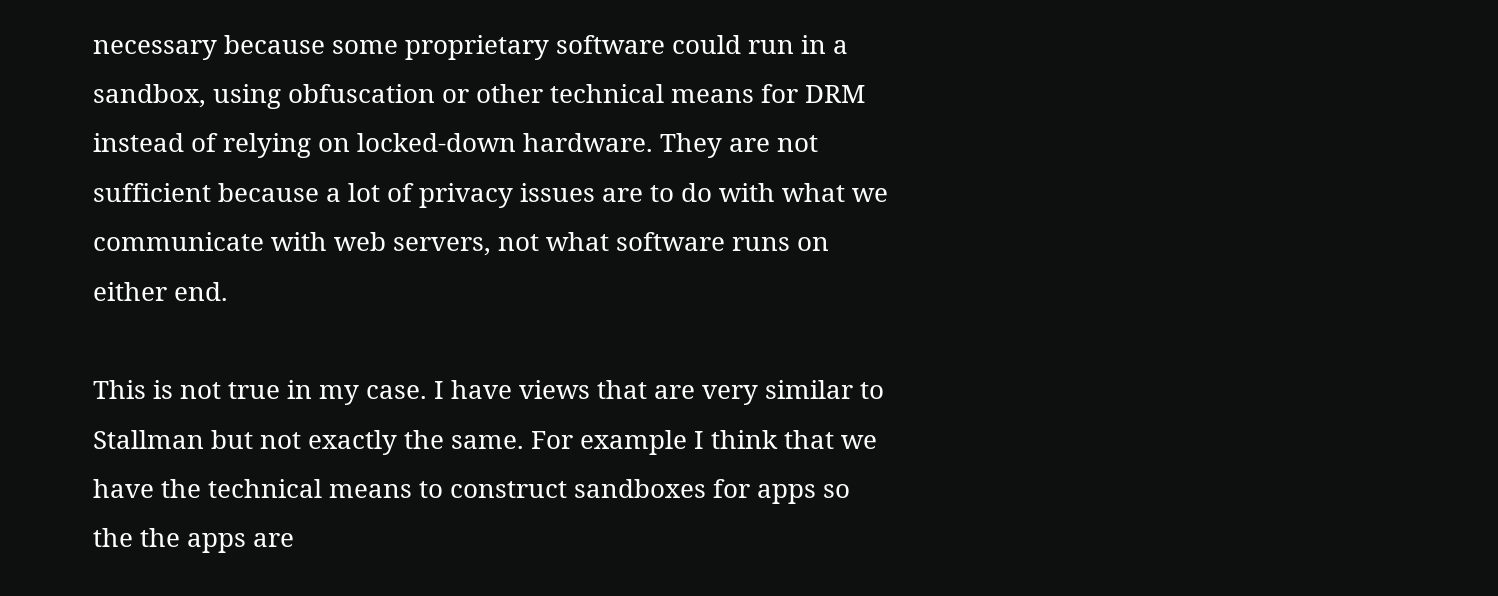necessary because some proprietary software could run in a sandbox, using obfuscation or other technical means for DRM instead of relying on locked-down hardware. They are not sufficient because a lot of privacy issues are to do with what we communicate with web servers, not what software runs on either end.

This is not true in my case. I have views that are very similar to Stallman but not exactly the same. For example I think that we have the technical means to construct sandboxes for apps so the the apps are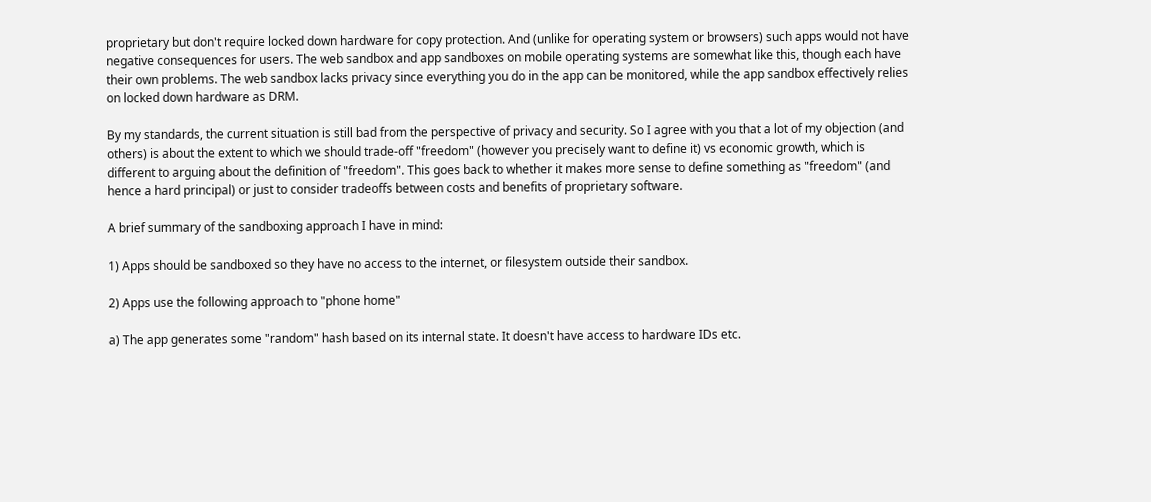proprietary but don't require locked down hardware for copy protection. And (unlike for operating system or browsers) such apps would not have negative consequences for users. The web sandbox and app sandboxes on mobile operating systems are somewhat like this, though each have their own problems. The web sandbox lacks privacy since everything you do in the app can be monitored, while the app sandbox effectively relies on locked down hardware as DRM.

By my standards, the current situation is still bad from the perspective of privacy and security. So I agree with you that a lot of my objection (and others) is about the extent to which we should trade-off "freedom" (however you precisely want to define it) vs economic growth, which is different to arguing about the definition of "freedom". This goes back to whether it makes more sense to define something as "freedom" (and hence a hard principal) or just to consider tradeoffs between costs and benefits of proprietary software.

A brief summary of the sandboxing approach I have in mind:

1) Apps should be sandboxed so they have no access to the internet, or filesystem outside their sandbox.

2) Apps use the following approach to "phone home"

a) The app generates some "random" hash based on its internal state. It doesn't have access to hardware IDs etc.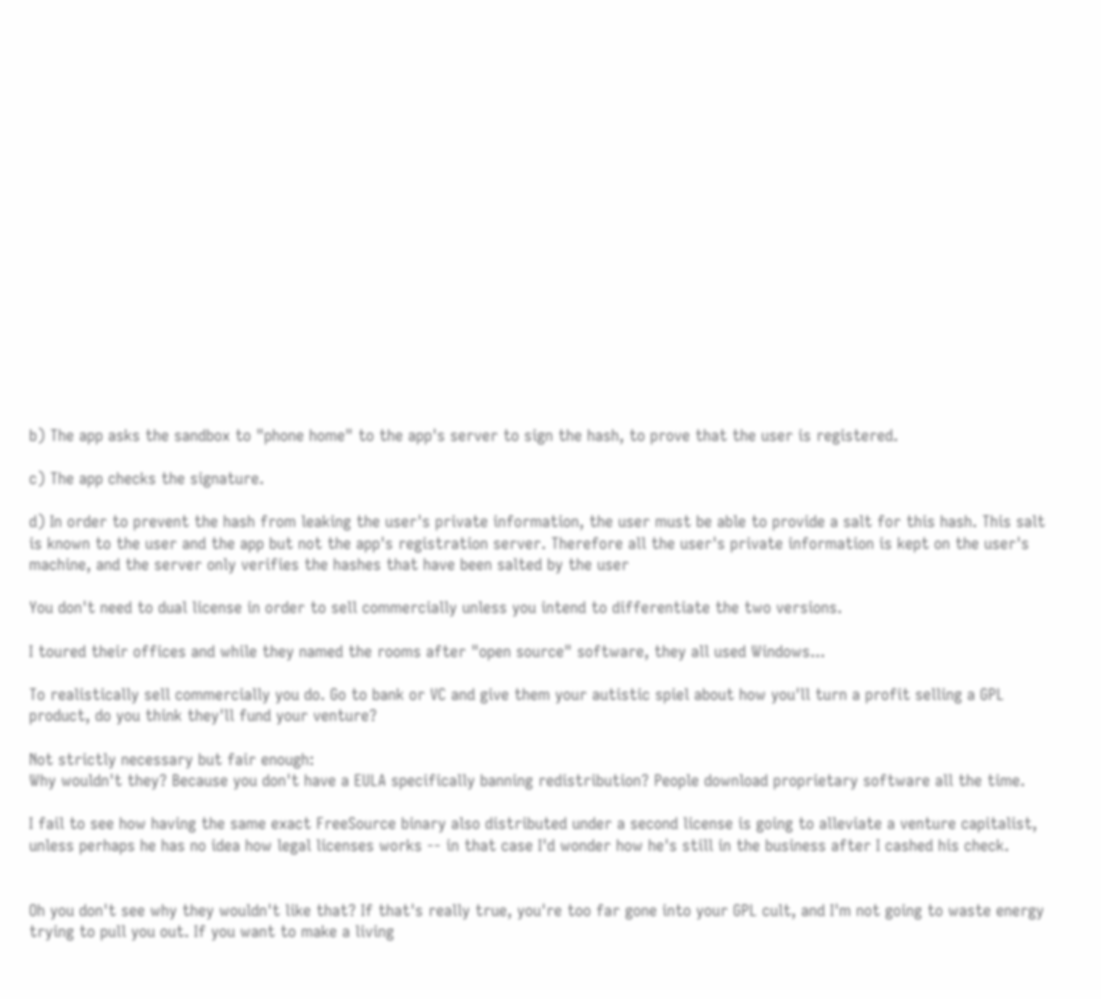b) The app asks the sandbox to "phone home" to the app's server to sign the hash, to prove that the user is registered.

c) The app checks the signature.

d) In order to prevent the hash from leaking the user's private information, the user must be able to provide a salt for this hash. This salt is known to the user and the app but not the app's registration server. Therefore all the user's private information is kept on the user's machine, and the server only verifies the hashes that have been salted by the user

You don't need to dual license in order to sell commercially unless you intend to differentiate the two versions.

I toured their offices and while they named the rooms after "open source" software, they all used Windows...

To realistically sell commercially you do. Go to bank or VC and give them your autistic spiel about how you'll turn a profit selling a GPL product, do you think they'll fund your venture?

Not strictly necessary but fair enough:
Why wouldn't they? Because you don't have a EULA specifically banning redistribution? People download proprietary software all the time.

I fail to see how having the same exact FreeSource binary also distributed under a second license is going to alleviate a venture capitalist, unless perhaps he has no idea how legal licenses works -- in that case I'd wonder how he's still in the business after I cashed his check.


Oh you don't see why they wouldn't like that? If that's really true, you're too far gone into your GPL cult, and I'm not going to waste energy trying to pull you out. If you want to make a living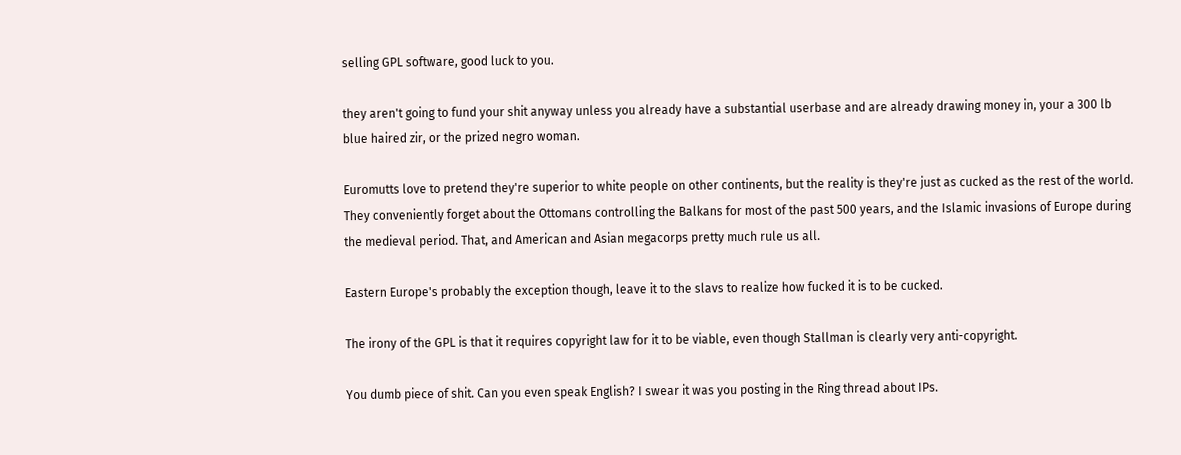selling GPL software, good luck to you.

they aren't going to fund your shit anyway unless you already have a substantial userbase and are already drawing money in, your a 300 lb blue haired zir, or the prized negro woman.

Euromutts love to pretend they're superior to white people on other continents, but the reality is they're just as cucked as the rest of the world. They conveniently forget about the Ottomans controlling the Balkans for most of the past 500 years, and the Islamic invasions of Europe during the medieval period. That, and American and Asian megacorps pretty much rule us all.

Eastern Europe's probably the exception though, leave it to the slavs to realize how fucked it is to be cucked.

The irony of the GPL is that it requires copyright law for it to be viable, even though Stallman is clearly very anti-copyright.

You dumb piece of shit. Can you even speak English? I swear it was you posting in the Ring thread about IPs.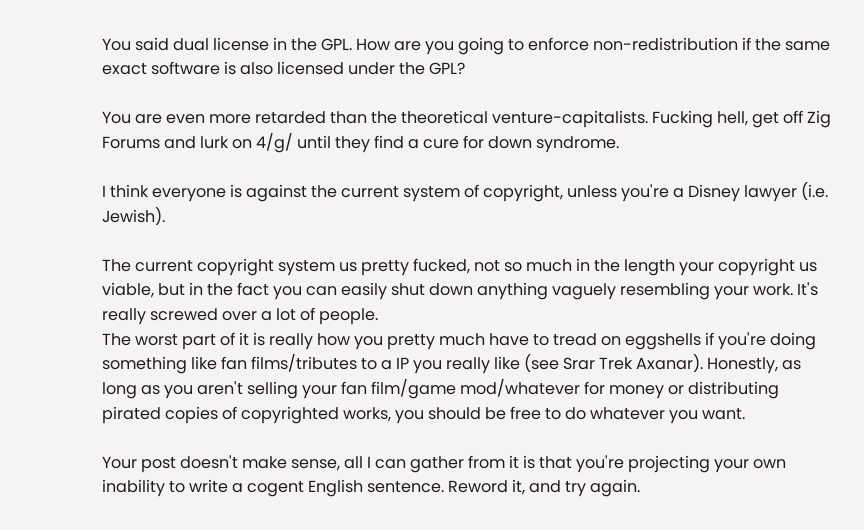You said dual license in the GPL. How are you going to enforce non-redistribution if the same exact software is also licensed under the GPL?

You are even more retarded than the theoretical venture-capitalists. Fucking hell, get off Zig Forums and lurk on 4/g/ until they find a cure for down syndrome.

I think everyone is against the current system of copyright, unless you're a Disney lawyer (i.e. Jewish).

The current copyright system us pretty fucked, not so much in the length your copyright us viable, but in the fact you can easily shut down anything vaguely resembling your work. It's really screwed over a lot of people.
The worst part of it is really how you pretty much have to tread on eggshells if you're doing something like fan films/tributes to a IP you really like (see Srar Trek Axanar). Honestly, as long as you aren't selling your fan film/game mod/whatever for money or distributing pirated copies of copyrighted works, you should be free to do whatever you want.

Your post doesn't make sense, all I can gather from it is that you're projecting your own inability to write a cogent English sentence. Reword it, and try again.